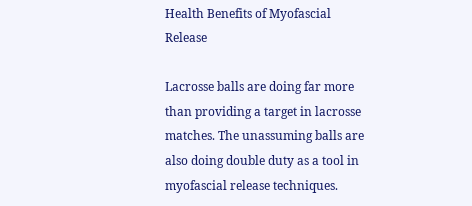Health Benefits of Myofascial Release

Lacrosse balls are doing far more than providing a target in lacrosse matches. The unassuming balls are also doing double duty as a tool in myofascial release techniques.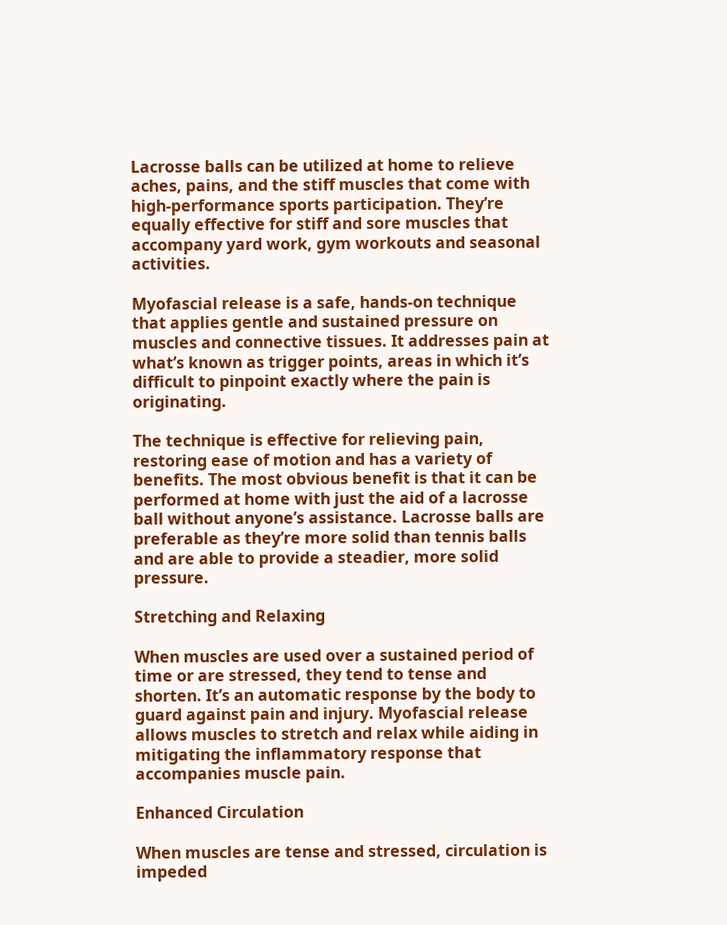Lacrosse balls can be utilized at home to relieve aches, pains, and the stiff muscles that come with high-performance sports participation. They’re equally effective for stiff and sore muscles that accompany yard work, gym workouts and seasonal activities.

Myofascial release is a safe, hands-on technique that applies gentle and sustained pressure on muscles and connective tissues. It addresses pain at what’s known as trigger points, areas in which it’s difficult to pinpoint exactly where the pain is originating.

The technique is effective for relieving pain, restoring ease of motion and has a variety of benefits. The most obvious benefit is that it can be performed at home with just the aid of a lacrosse ball without anyone’s assistance. Lacrosse balls are preferable as they’re more solid than tennis balls and are able to provide a steadier, more solid pressure.

Stretching and Relaxing

When muscles are used over a sustained period of time or are stressed, they tend to tense and shorten. It’s an automatic response by the body to guard against pain and injury. Myofascial release allows muscles to stretch and relax while aiding in mitigating the inflammatory response that accompanies muscle pain.

Enhanced Circulation

When muscles are tense and stressed, circulation is impeded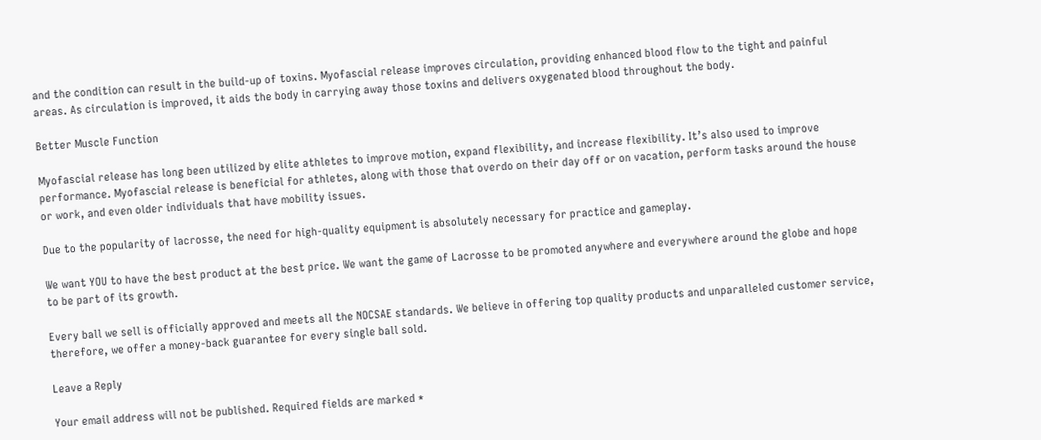and the condition can result in the build-up of toxins. Myofascial release improves circulation, providing enhanced blood flow to the tight and painful areas. As circulation is improved, it aids the body in carrying away those toxins and delivers oxygenated blood throughout the body.

Better Muscle Function

Myofascial release has long been utilized by elite athletes to improve motion, expand flexibility, and increase flexibility. It’s also used to improve performance. Myofascial release is beneficial for athletes, along with those that overdo on their day off or on vacation, perform tasks around the house or work, and even older individuals that have mobility issues.

Due to the popularity of lacrosse, the need for high-quality equipment is absolutely necessary for practice and gameplay.

We want YOU to have the best product at the best price. We want the game of Lacrosse to be promoted anywhere and everywhere around the globe and hope to be part of its growth.

Every ball we sell is officially approved and meets all the NOCSAE standards. We believe in offering top quality products and unparalleled customer service, therefore, we offer a money-back guarantee for every single ball sold.

Leave a Reply

Your email address will not be published. Required fields are marked *